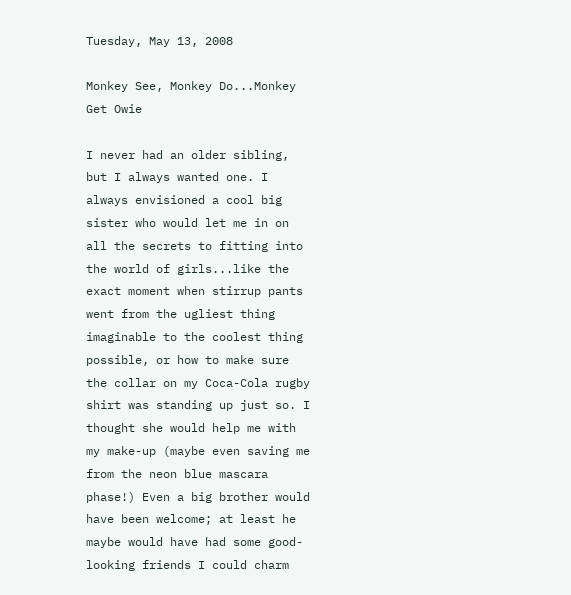Tuesday, May 13, 2008

Monkey See, Monkey Do...Monkey Get Owie

I never had an older sibling, but I always wanted one. I always envisioned a cool big sister who would let me in on all the secrets to fitting into the world of girls...like the exact moment when stirrup pants went from the ugliest thing imaginable to the coolest thing possible, or how to make sure the collar on my Coca-Cola rugby shirt was standing up just so. I thought she would help me with my make-up (maybe even saving me from the neon blue mascara phase!) Even a big brother would have been welcome; at least he maybe would have had some good-looking friends I could charm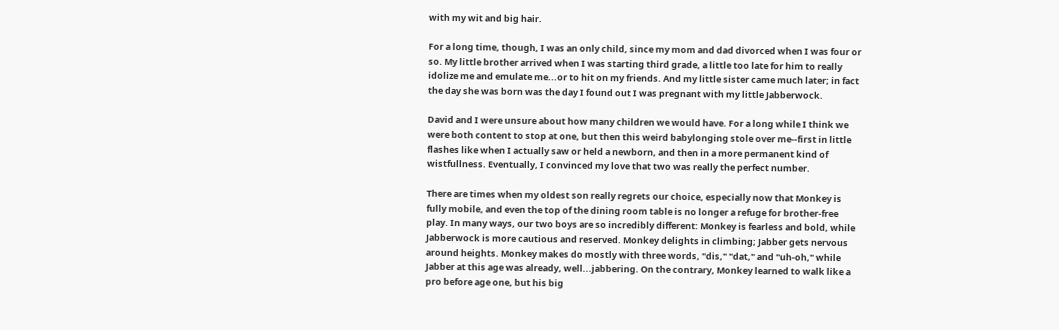with my wit and big hair.

For a long time, though, I was an only child, since my mom and dad divorced when I was four or so. My little brother arrived when I was starting third grade, a little too late for him to really idolize me and emulate me...or to hit on my friends. And my little sister came much later; in fact the day she was born was the day I found out I was pregnant with my little Jabberwock.

David and I were unsure about how many children we would have. For a long while I think we were both content to stop at one, but then this weird babylonging stole over me--first in little flashes like when I actually saw or held a newborn, and then in a more permanent kind of wistfullness. Eventually, I convinced my love that two was really the perfect number.

There are times when my oldest son really regrets our choice, especially now that Monkey is fully mobile, and even the top of the dining room table is no longer a refuge for brother-free play. In many ways, our two boys are so incredibly different: Monkey is fearless and bold, while Jabberwock is more cautious and reserved. Monkey delights in climbing; Jabber gets nervous around heights. Monkey makes do mostly with three words, "dis," "dat," and "uh-oh," while Jabber at this age was already, well...jabbering. On the contrary, Monkey learned to walk like a pro before age one, but his big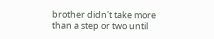brother didn't take more than a step or two until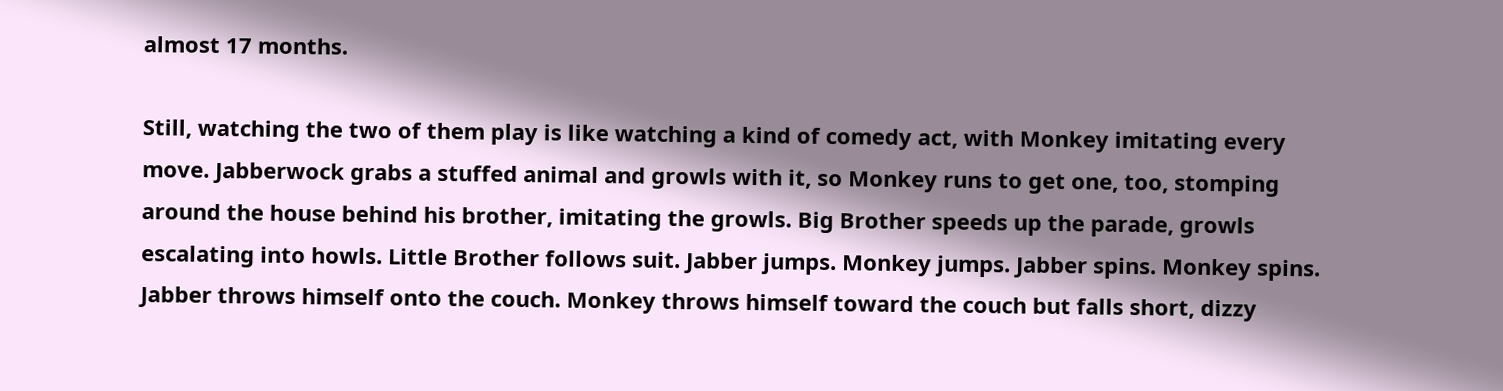almost 17 months.

Still, watching the two of them play is like watching a kind of comedy act, with Monkey imitating every move. Jabberwock grabs a stuffed animal and growls with it, so Monkey runs to get one, too, stomping around the house behind his brother, imitating the growls. Big Brother speeds up the parade, growls escalating into howls. Little Brother follows suit. Jabber jumps. Monkey jumps. Jabber spins. Monkey spins. Jabber throws himself onto the couch. Monkey throws himself toward the couch but falls short, dizzy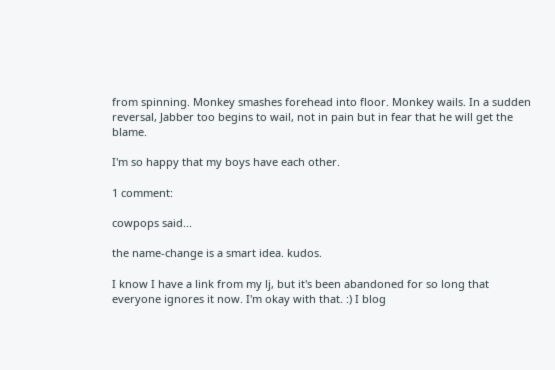from spinning. Monkey smashes forehead into floor. Monkey wails. In a sudden reversal, Jabber too begins to wail, not in pain but in fear that he will get the blame.

I'm so happy that my boys have each other.

1 comment:

cowpops said...

the name-change is a smart idea. kudos.

I know I have a link from my lj, but it's been abandoned for so long that everyone ignores it now. I'm okay with that. :) I blog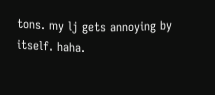tons. my lj gets annoying by itself. haha.